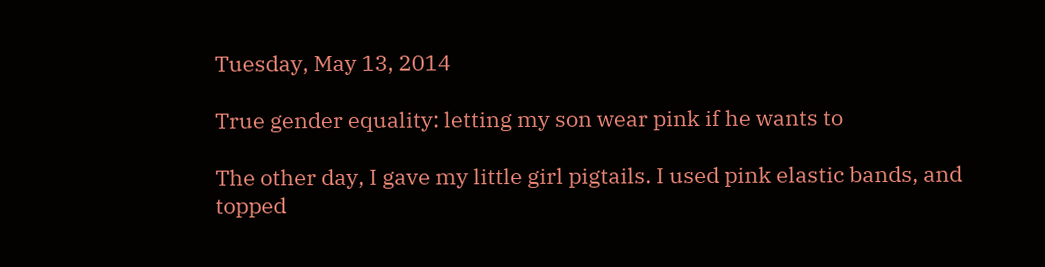Tuesday, May 13, 2014

True gender equality: letting my son wear pink if he wants to

The other day, I gave my little girl pigtails. I used pink elastic bands, and topped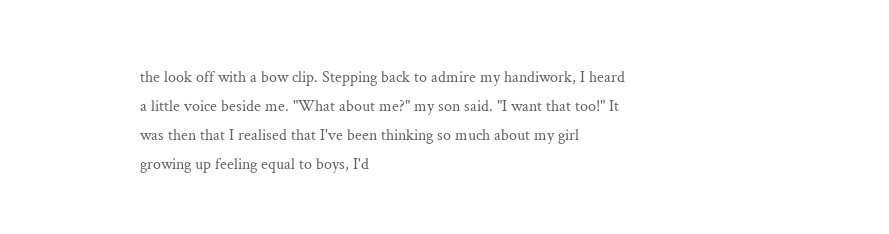the look off with a bow clip. Stepping back to admire my handiwork, I heard a little voice beside me. "What about me?" my son said. "I want that too!" It was then that I realised that I've been thinking so much about my girl growing up feeling equal to boys, I'd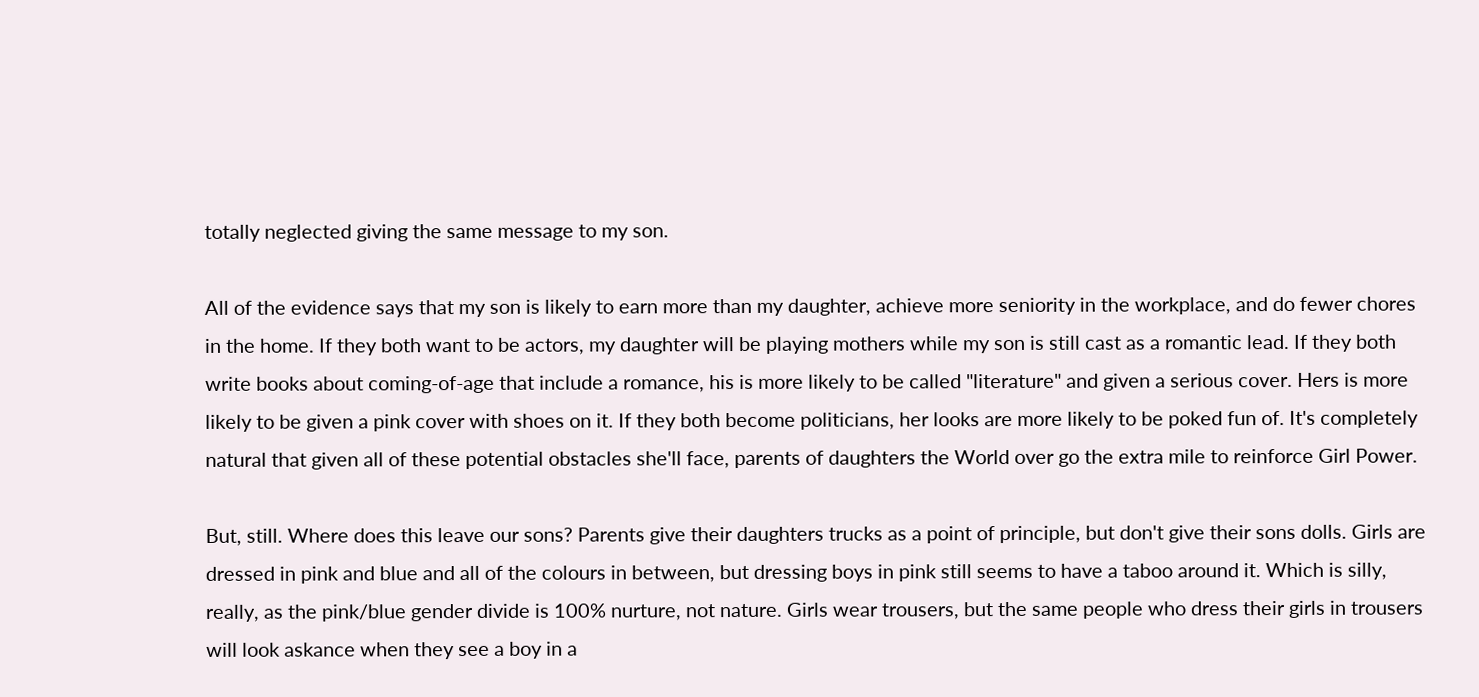totally neglected giving the same message to my son.

All of the evidence says that my son is likely to earn more than my daughter, achieve more seniority in the workplace, and do fewer chores in the home. If they both want to be actors, my daughter will be playing mothers while my son is still cast as a romantic lead. If they both write books about coming-of-age that include a romance, his is more likely to be called "literature" and given a serious cover. Hers is more likely to be given a pink cover with shoes on it. If they both become politicians, her looks are more likely to be poked fun of. It's completely natural that given all of these potential obstacles she'll face, parents of daughters the World over go the extra mile to reinforce Girl Power.

But, still. Where does this leave our sons? Parents give their daughters trucks as a point of principle, but don't give their sons dolls. Girls are dressed in pink and blue and all of the colours in between, but dressing boys in pink still seems to have a taboo around it. Which is silly, really, as the pink/blue gender divide is 100% nurture, not nature. Girls wear trousers, but the same people who dress their girls in trousers will look askance when they see a boy in a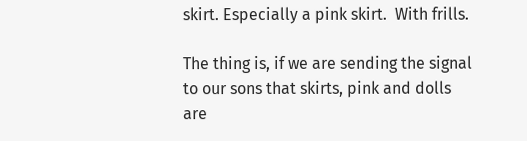skirt. Especially a pink skirt.  With frills.

The thing is, if we are sending the signal to our sons that skirts, pink and dolls are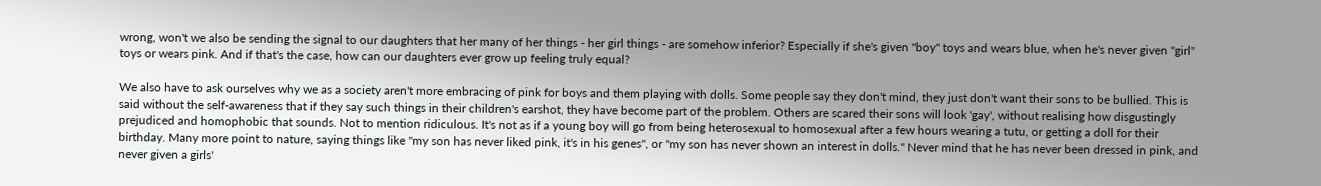wrong, won't we also be sending the signal to our daughters that her many of her things - her girl things - are somehow inferior? Especially if she's given "boy" toys and wears blue, when he's never given "girl" toys or wears pink. And if that's the case, how can our daughters ever grow up feeling truly equal?

We also have to ask ourselves why we as a society aren't more embracing of pink for boys and them playing with dolls. Some people say they don't mind, they just don't want their sons to be bullied. This is said without the self-awareness that if they say such things in their children's earshot, they have become part of the problem. Others are scared their sons will look 'gay', without realising how disgustingly prejudiced and homophobic that sounds. Not to mention ridiculous. It's not as if a young boy will go from being heterosexual to homosexual after a few hours wearing a tutu, or getting a doll for their birthday. Many more point to nature, saying things like "my son has never liked pink, it's in his genes", or "my son has never shown an interest in dolls." Never mind that he has never been dressed in pink, and never given a girls'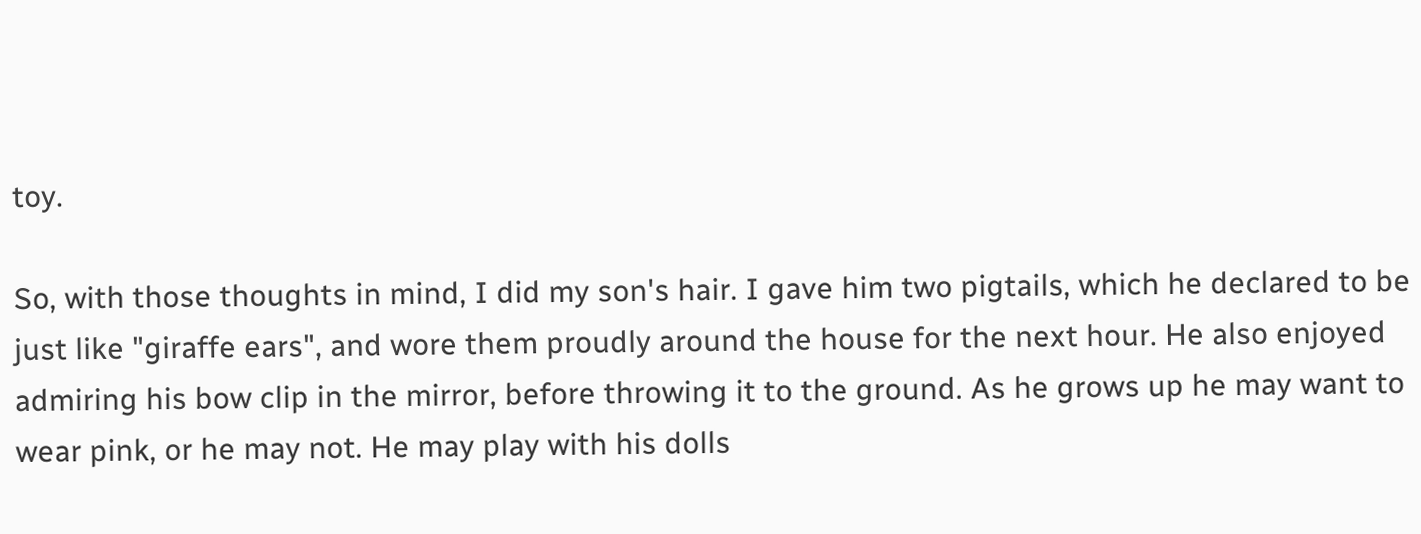toy.

So, with those thoughts in mind, I did my son's hair. I gave him two pigtails, which he declared to be just like "giraffe ears", and wore them proudly around the house for the next hour. He also enjoyed admiring his bow clip in the mirror, before throwing it to the ground. As he grows up he may want to wear pink, or he may not. He may play with his dolls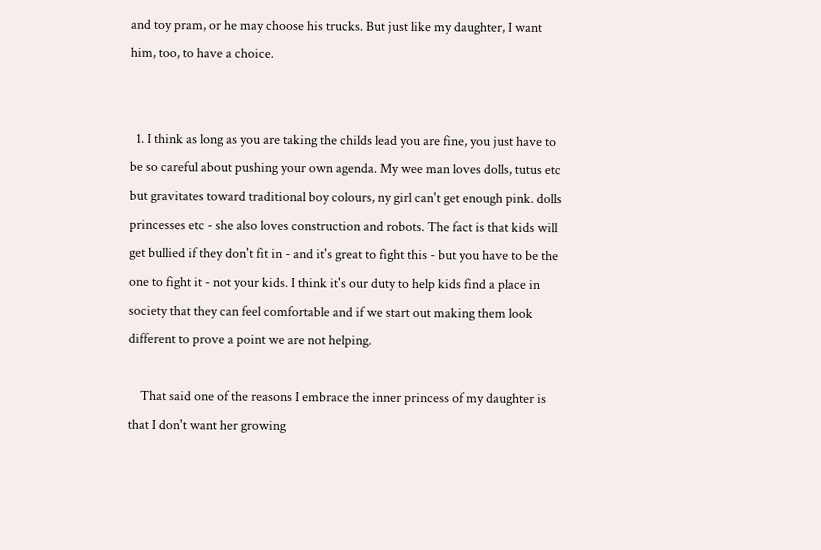and toy pram, or he may choose his trucks. But just like my daughter, I want him, too, to have a choice.


  1. I think as long as you are taking the childs lead you are fine, you just have to be so careful about pushing your own agenda. My wee man loves dolls, tutus etc but gravitates toward traditional boy colours, ny girl can't get enough pink. dolls princesses etc - she also loves construction and robots. The fact is that kids will get bullied if they don't fit in - and it's great to fight this - but you have to be the one to fight it - not your kids. I think it's our duty to help kids find a place in society that they can feel comfortable and if we start out making them look different to prove a point we are not helping.

    That said one of the reasons I embrace the inner princess of my daughter is that I don't want her growing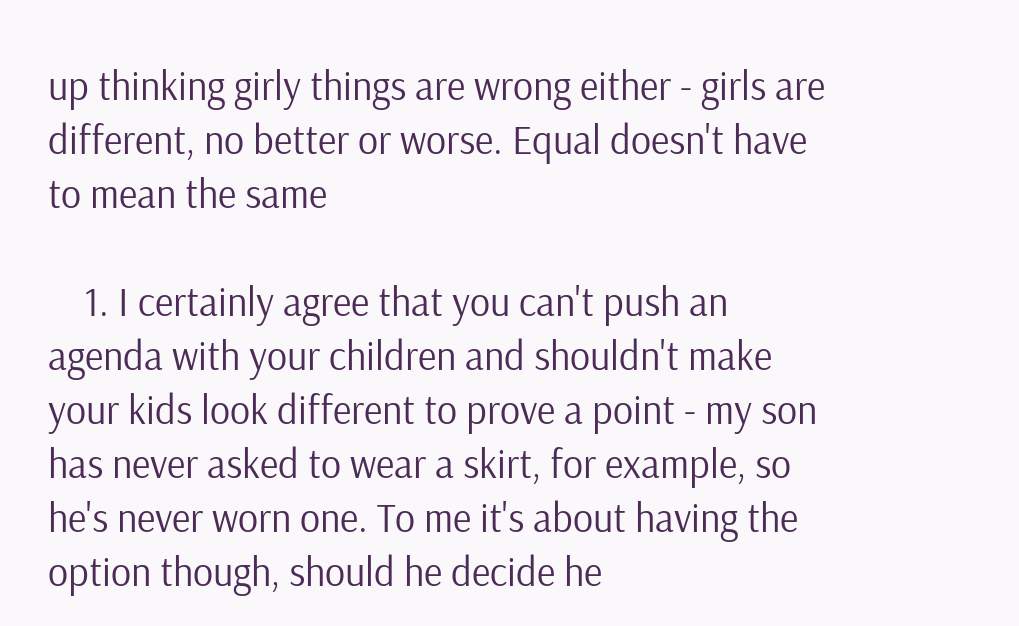up thinking girly things are wrong either - girls are different, no better or worse. Equal doesn't have to mean the same

    1. I certainly agree that you can't push an agenda with your children and shouldn't make your kids look different to prove a point - my son has never asked to wear a skirt, for example, so he's never worn one. To me it's about having the option though, should he decide he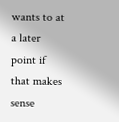wants to at a later point if that makes sense